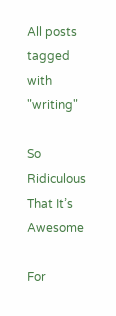All posts tagged with "writing"

So Ridiculous That It’s Awesome

For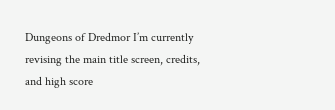Dungeons of Dredmor I’m currently revising the main title screen, credits, and high score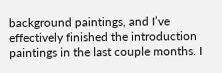background paintings, and I’ve effectively finished the introduction paintings in the last couple months. I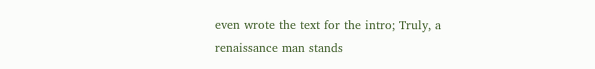even wrote the text for the intro; Truly, a renaissance man stands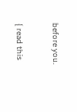before you.

{ read this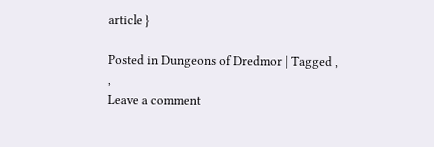article }

Posted in Dungeons of Dredmor | Tagged , ,
Leave a comment